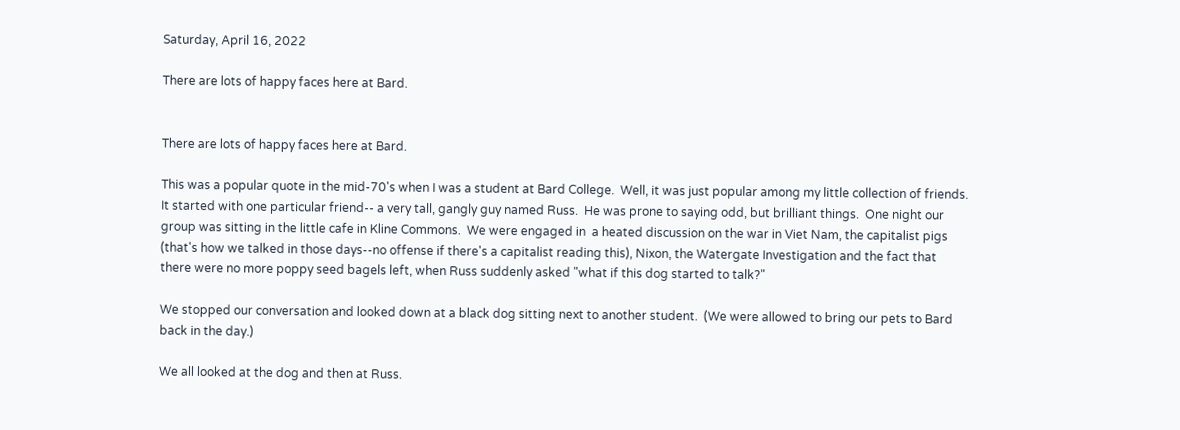Saturday, April 16, 2022

There are lots of happy faces here at Bard.


There are lots of happy faces here at Bard.

This was a popular quote in the mid-70's when I was a student at Bard College.  Well, it was just popular among my little collection of friends.  It started with one particular friend-- a very tall, gangly guy named Russ.  He was prone to saying odd, but brilliant things.  One night our group was sitting in the little cafe in Kline Commons.  We were engaged in  a heated discussion on the war in Viet Nam, the capitalist pigs (that's how we talked in those days--no offense if there's a capitalist reading this), Nixon, the Watergate Investigation and the fact that there were no more poppy seed bagels left, when Russ suddenly asked "what if this dog started to talk?"

We stopped our conversation and looked down at a black dog sitting next to another student.  (We were allowed to bring our pets to Bard back in the day.)

We all looked at the dog and then at Russ.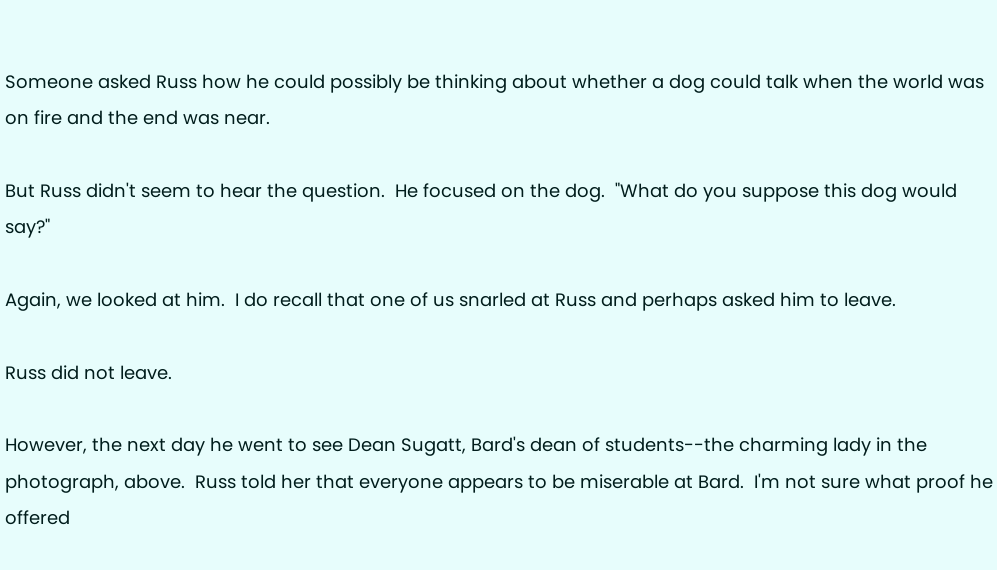Someone asked Russ how he could possibly be thinking about whether a dog could talk when the world was on fire and the end was near.

But Russ didn't seem to hear the question.  He focused on the dog.  "What do you suppose this dog would say?"

Again, we looked at him.  I do recall that one of us snarled at Russ and perhaps asked him to leave.

Russ did not leave.

However, the next day he went to see Dean Sugatt, Bard's dean of students--the charming lady in the photograph, above.  Russ told her that everyone appears to be miserable at Bard.  I'm not sure what proof he offered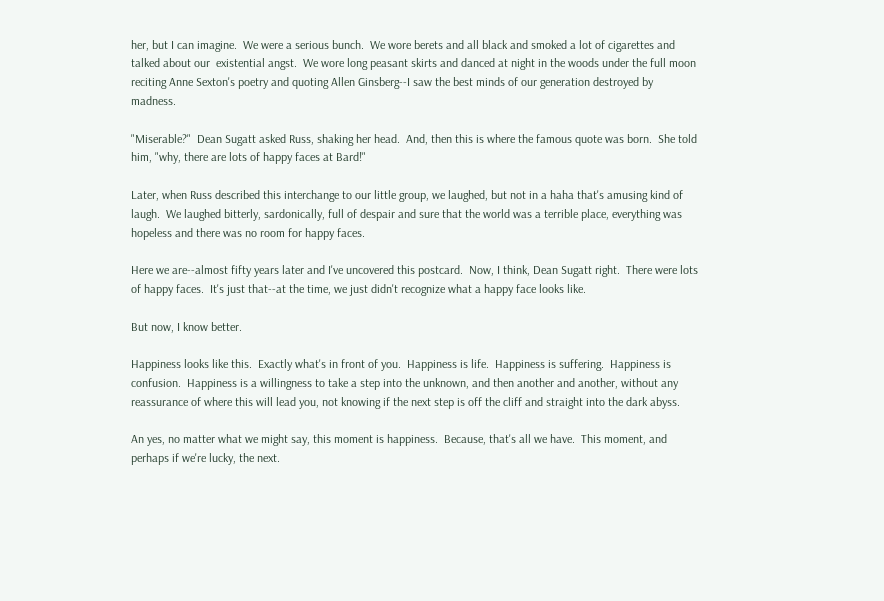her, but I can imagine.  We were a serious bunch.  We wore berets and all black and smoked a lot of cigarettes and talked about our  existential angst.  We wore long peasant skirts and danced at night in the woods under the full moon reciting Anne Sexton's poetry and quoting Allen Ginsberg--I saw the best minds of our generation destroyed by madness.

"Miserable?"  Dean Sugatt asked Russ, shaking her head.  And, then this is where the famous quote was born.  She told him, "why, there are lots of happy faces at Bard!"

Later, when Russ described this interchange to our little group, we laughed, but not in a haha that's amusing kind of laugh.  We laughed bitterly, sardonically, full of despair and sure that the world was a terrible place, everything was hopeless and there was no room for happy faces.

Here we are--almost fifty years later and I've uncovered this postcard.  Now, I think, Dean Sugatt right.  There were lots of happy faces.  It's just that--at the time, we just didn't recognize what a happy face looks like.

But now, I know better.

Happiness looks like this.  Exactly what's in front of you.  Happiness is life.  Happiness is suffering.  Happiness is confusion.  Happiness is a willingness to take a step into the unknown, and then another and another, without any reassurance of where this will lead you, not knowing if the next step is off the cliff and straight into the dark abyss.

An yes, no matter what we might say, this moment is happiness.  Because, that's all we have.  This moment, and perhaps if we're lucky, the next.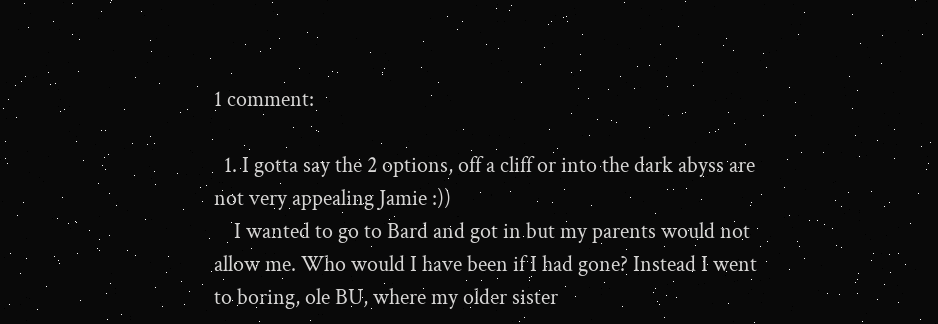1 comment:

  1. I gotta say the 2 options, off a cliff or into the dark abyss are not very appealing Jamie :))
    I wanted to go to Bard and got in but my parents would not allow me. Who would I have been if I had gone? Instead I went to boring, ole BU, where my older sister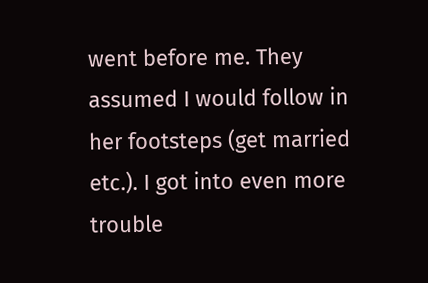went before me. They assumed I would follow in her footsteps (get married etc.). I got into even more trouble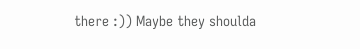there :)) Maybe they shoulda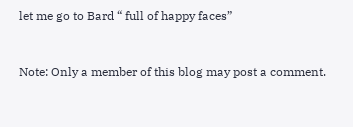let me go to Bard “ full of happy faces”


Note: Only a member of this blog may post a comment.